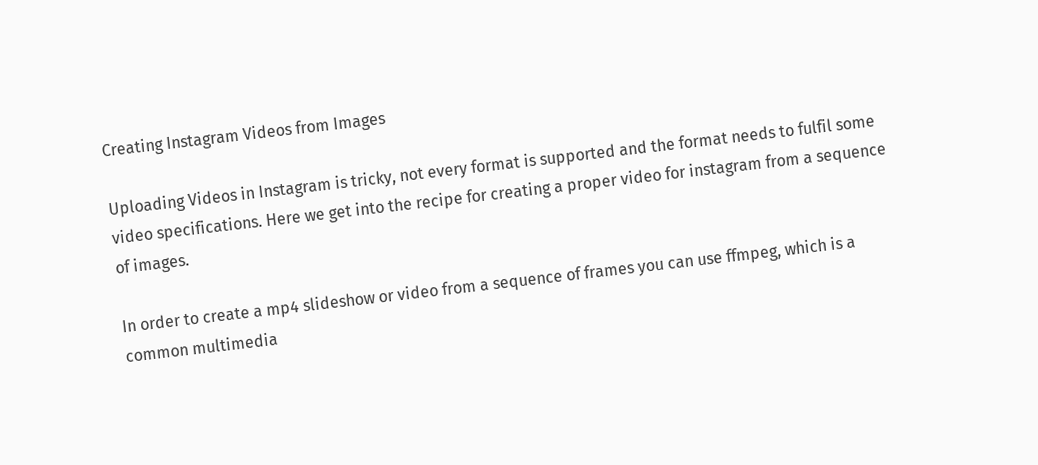Creating Instagram Videos from Images

Uploading Videos in Instagram is tricky, not every format is supported and the format needs to fulfil some video specifications. Here we get into the recipe for creating a proper video for instagram from a sequence of images.

In order to create a mp4 slideshow or video from a sequence of frames you can use ffmpeg, which is a common multimedia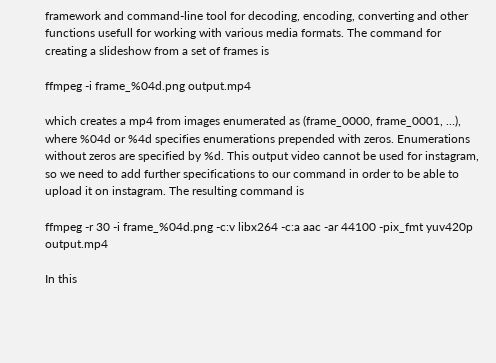framework and command-line tool for decoding, encoding, converting and other functions usefull for working with various media formats. The command for creating a slideshow from a set of frames is

ffmpeg -i frame_%04d.png output.mp4

which creates a mp4 from images enumerated as (frame_0000, frame_0001, …), where %04d or %4d specifies enumerations prepended with zeros. Enumerations without zeros are specified by %d. This output video cannot be used for instagram, so we need to add further specifications to our command in order to be able to upload it on instagram. The resulting command is

ffmpeg -r 30 -i frame_%04d.png -c:v libx264 -c:a aac -ar 44100 -pix_fmt yuv420p output.mp4

In this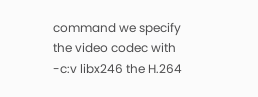command we specify the video codec with -c:v libx246 the H.264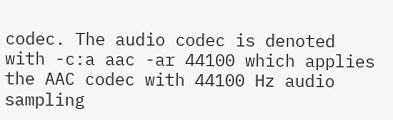codec. The audio codec is denoted with -c:a aac -ar 44100 which applies the AAC codec with 44100 Hz audio sampling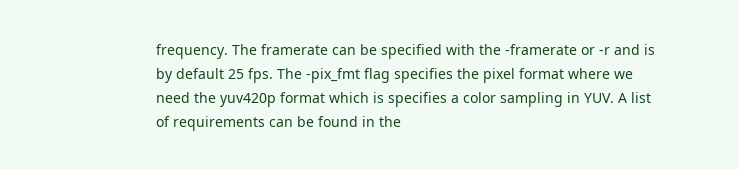frequency. The framerate can be specified with the -framerate or -r and is by default 25 fps. The -pix_fmt flag specifies the pixel format where we need the yuv420p format which is specifies a color sampling in YUV. A list of requirements can be found in the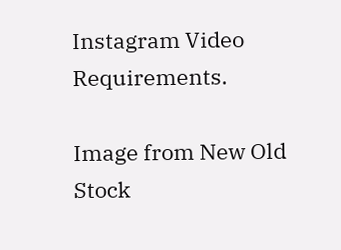Instagram Video Requirements.

Image from New Old Stock